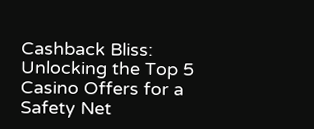Cashback Bliss: Unlocking the Top 5 Casino Offers for a Safety Net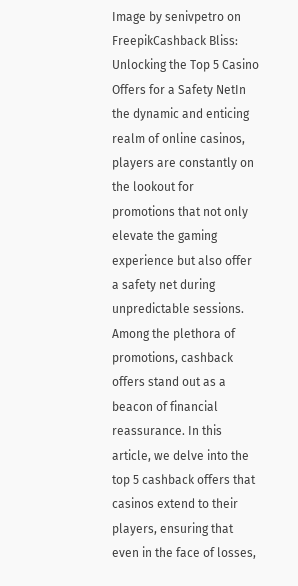Image by senivpetro on FreepikCashback Bliss: Unlocking the Top 5 Casino Offers for a Safety NetIn the dynamic and enticing realm of online casinos, players are constantly on the lookout for promotions that not only elevate the gaming experience but also offer a safety net during unpredictable sessions. Among the plethora of promotions, cashback offers stand out as a beacon of financial reassurance. In this article, we delve into the top 5 cashback offers that casinos extend to their players, ensuring that even in the face of losses,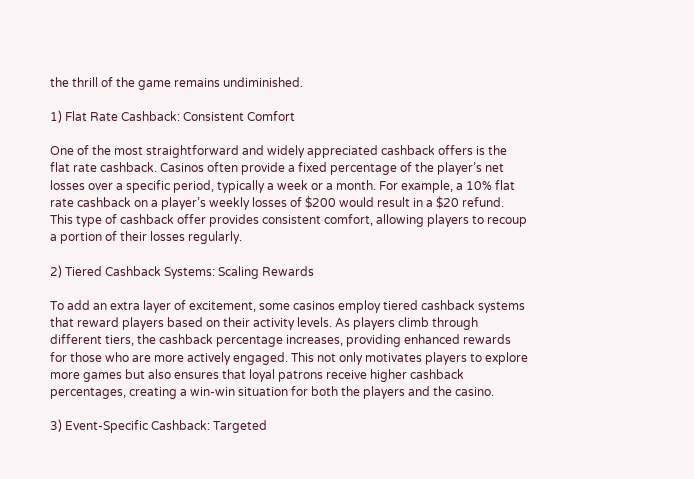the thrill of the game remains undiminished.

1) Flat Rate Cashback: Consistent Comfort

One of the most straightforward and widely appreciated cashback offers is the flat rate cashback. Casinos often provide a fixed percentage of the player’s net losses over a specific period, typically a week or a month. For example, a 10% flat rate cashback on a player’s weekly losses of $200 would result in a $20 refund. This type of cashback offer provides consistent comfort, allowing players to recoup a portion of their losses regularly.

2) Tiered Cashback Systems: Scaling Rewards

To add an extra layer of excitement, some casinos employ tiered cashback systems that reward players based on their activity levels. As players climb through different tiers, the cashback percentage increases, providing enhanced rewards for those who are more actively engaged. This not only motivates players to explore more games but also ensures that loyal patrons receive higher cashback percentages, creating a win-win situation for both the players and the casino.

3) Event-Specific Cashback: Targeted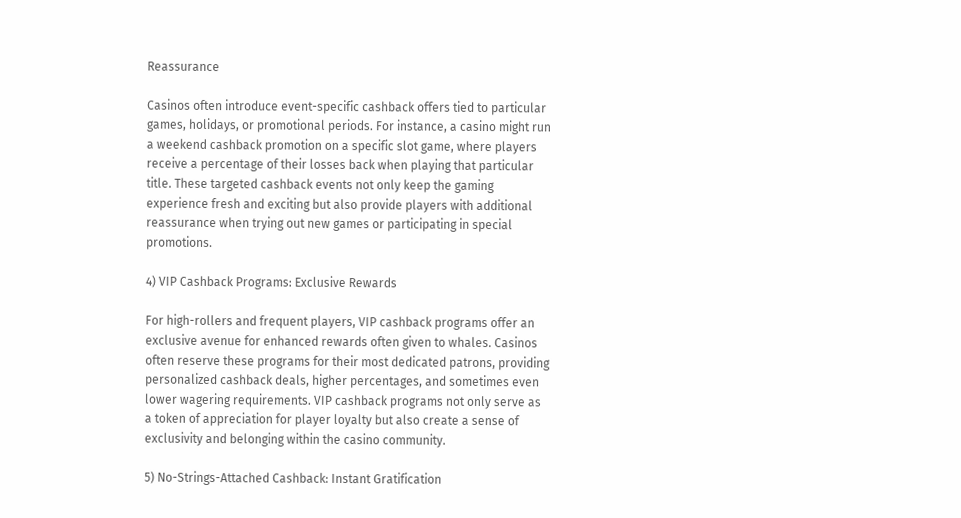Reassurance

Casinos often introduce event-specific cashback offers tied to particular games, holidays, or promotional periods. For instance, a casino might run a weekend cashback promotion on a specific slot game, where players receive a percentage of their losses back when playing that particular title. These targeted cashback events not only keep the gaming experience fresh and exciting but also provide players with additional reassurance when trying out new games or participating in special promotions.

4) VIP Cashback Programs: Exclusive Rewards

For high-rollers and frequent players, VIP cashback programs offer an exclusive avenue for enhanced rewards often given to whales. Casinos often reserve these programs for their most dedicated patrons, providing personalized cashback deals, higher percentages, and sometimes even lower wagering requirements. VIP cashback programs not only serve as a token of appreciation for player loyalty but also create a sense of exclusivity and belonging within the casino community.

5) No-Strings-Attached Cashback: Instant Gratification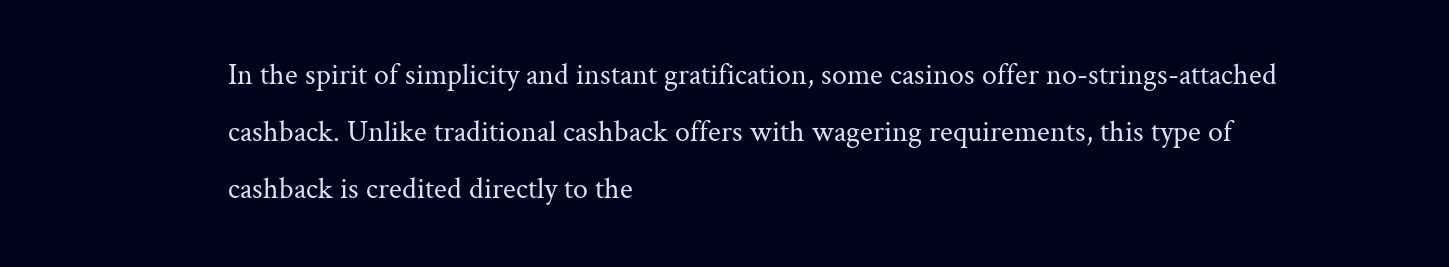In the spirit of simplicity and instant gratification, some casinos offer no-strings-attached cashback. Unlike traditional cashback offers with wagering requirements, this type of cashback is credited directly to the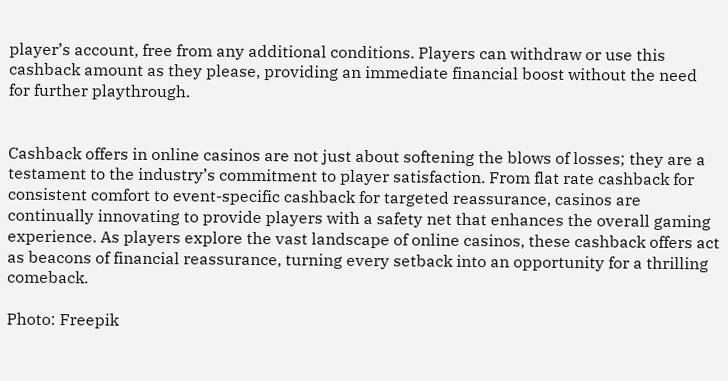player’s account, free from any additional conditions. Players can withdraw or use this cashback amount as they please, providing an immediate financial boost without the need for further playthrough.


Cashback offers in online casinos are not just about softening the blows of losses; they are a testament to the industry’s commitment to player satisfaction. From flat rate cashback for consistent comfort to event-specific cashback for targeted reassurance, casinos are continually innovating to provide players with a safety net that enhances the overall gaming experience. As players explore the vast landscape of online casinos, these cashback offers act as beacons of financial reassurance, turning every setback into an opportunity for a thrilling comeback.

Photo: Freepik